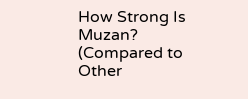How Strong Is Muzan? (Compared to Other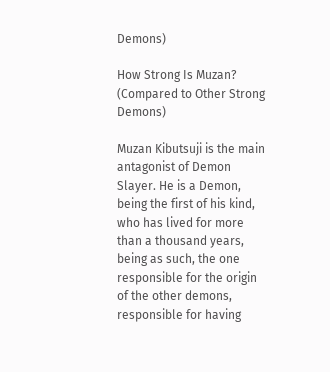Demons)

How Strong Is Muzan? (Compared to Other Strong Demons)

Muzan Kibutsuji is the main antagonist of Demon Slayer. He is a Demon, being the first of his kind, who has lived for more than a thousand years, being as such, the one responsible for the origin of the other demons, responsible for having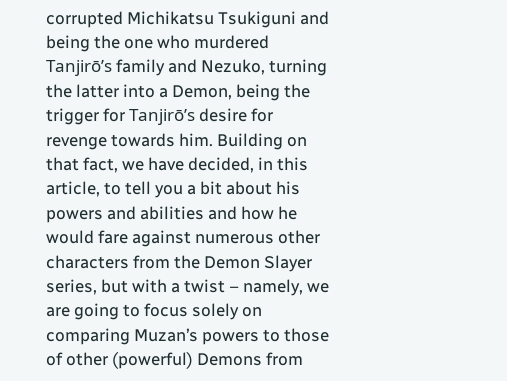corrupted Michikatsu Tsukiguni and being the one who murdered Tanjirō’s family and Nezuko, turning the latter into a Demon, being the trigger for Tanjirō’s desire for revenge towards him. Building on that fact, we have decided, in this article, to tell you a bit about his powers and abilities and how he would fare against numerous other characters from the Demon Slayer series, but with a twist – namely, we are going to focus solely on comparing Muzan’s powers to those of other (powerful) Demons from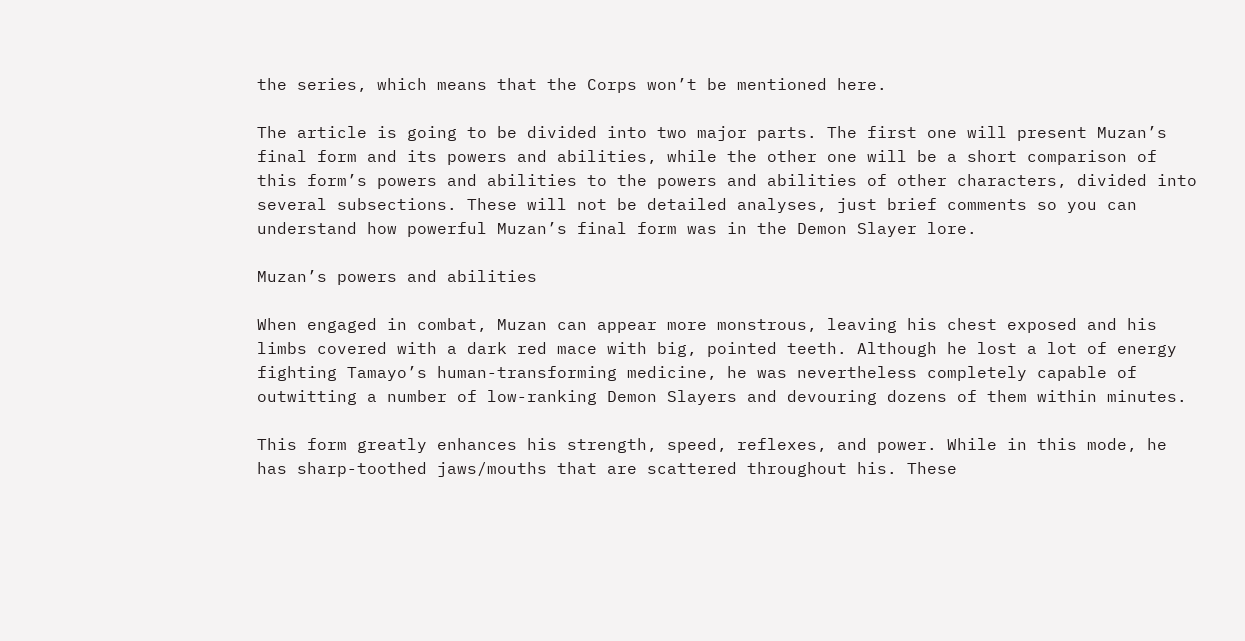the series, which means that the Corps won’t be mentioned here.

The article is going to be divided into two major parts. The first one will present Muzan’s final form and its powers and abilities, while the other one will be a short comparison of this form’s powers and abilities to the powers and abilities of other characters, divided into several subsections. These will not be detailed analyses, just brief comments so you can understand how powerful Muzan’s final form was in the Demon Slayer lore.

Muzan’s powers and abilities

When engaged in combat, Muzan can appear more monstrous, leaving his chest exposed and his limbs covered with a dark red mace with big, pointed teeth. Although he lost a lot of energy fighting Tamayo’s human-transforming medicine, he was nevertheless completely capable of outwitting a number of low-ranking Demon Slayers and devouring dozens of them within minutes.

This form greatly enhances his strength, speed, reflexes, and power. While in this mode, he has sharp-toothed jaws/mouths that are scattered throughout his. These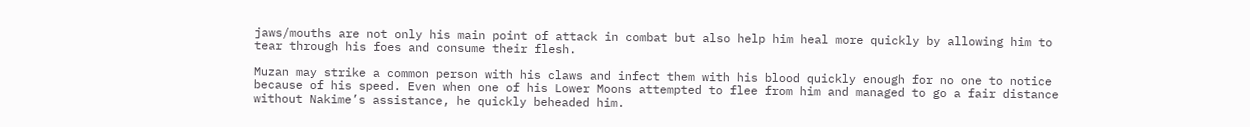jaws/mouths are not only his main point of attack in combat but also help him heal more quickly by allowing him to tear through his foes and consume their flesh.

Muzan may strike a common person with his claws and infect them with his blood quickly enough for no one to notice because of his speed. Even when one of his Lower Moons attempted to flee from him and managed to go a fair distance without Nakime’s assistance, he quickly beheaded him.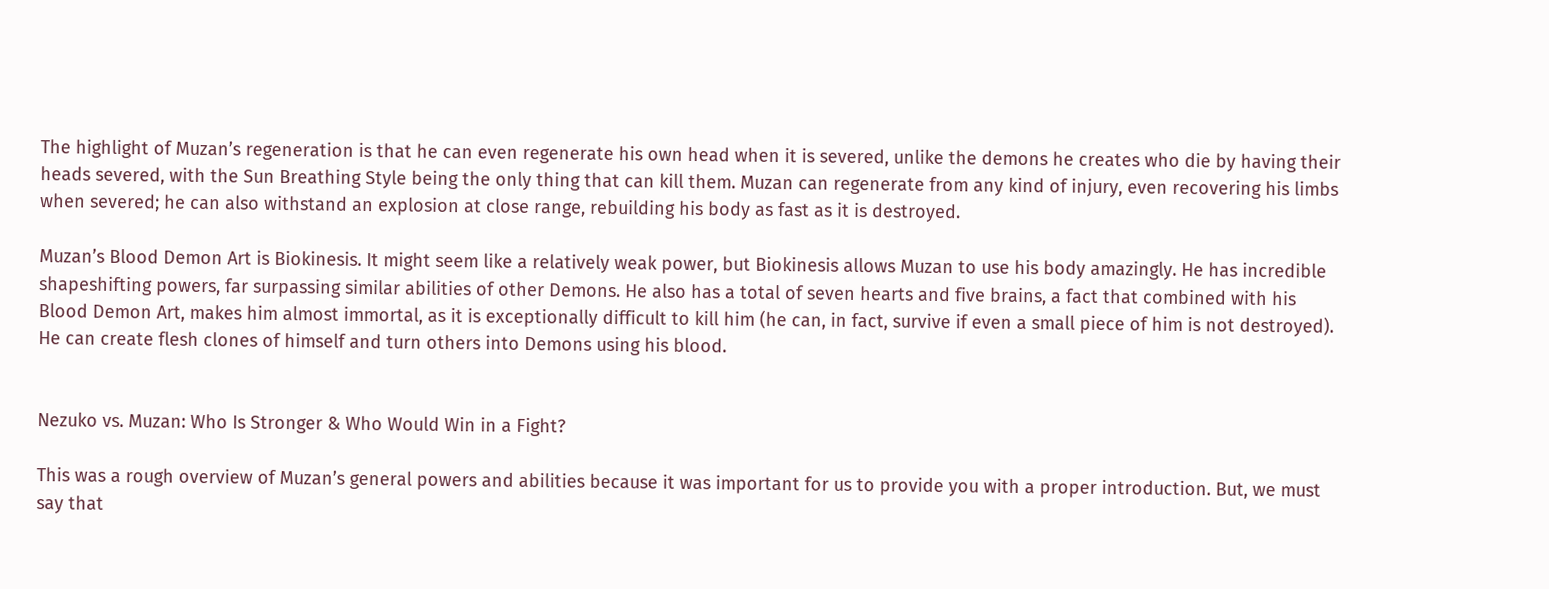The highlight of Muzan’s regeneration is that he can even regenerate his own head when it is severed, unlike the demons he creates who die by having their heads severed, with the Sun Breathing Style being the only thing that can kill them. Muzan can regenerate from any kind of injury, even recovering his limbs when severed; he can also withstand an explosion at close range, rebuilding his body as fast as it is destroyed.

Muzan’s Blood Demon Art is Biokinesis. It might seem like a relatively weak power, but Biokinesis allows Muzan to use his body amazingly. He has incredible shapeshifting powers, far surpassing similar abilities of other Demons. He also has a total of seven hearts and five brains, a fact that combined with his Blood Demon Art, makes him almost immortal, as it is exceptionally difficult to kill him (he can, in fact, survive if even a small piece of him is not destroyed). He can create flesh clones of himself and turn others into Demons using his blood.


Nezuko vs. Muzan: Who Is Stronger & Who Would Win in a Fight?

This was a rough overview of Muzan’s general powers and abilities because it was important for us to provide you with a proper introduction. But, we must say that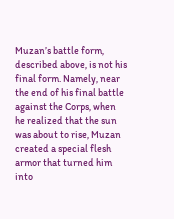Muzan’s battle form, described above, is not his final form. Namely, near the end of his final battle against the Corps, when he realized that the sun was about to rise, Muzan created a special flesh armor that turned him into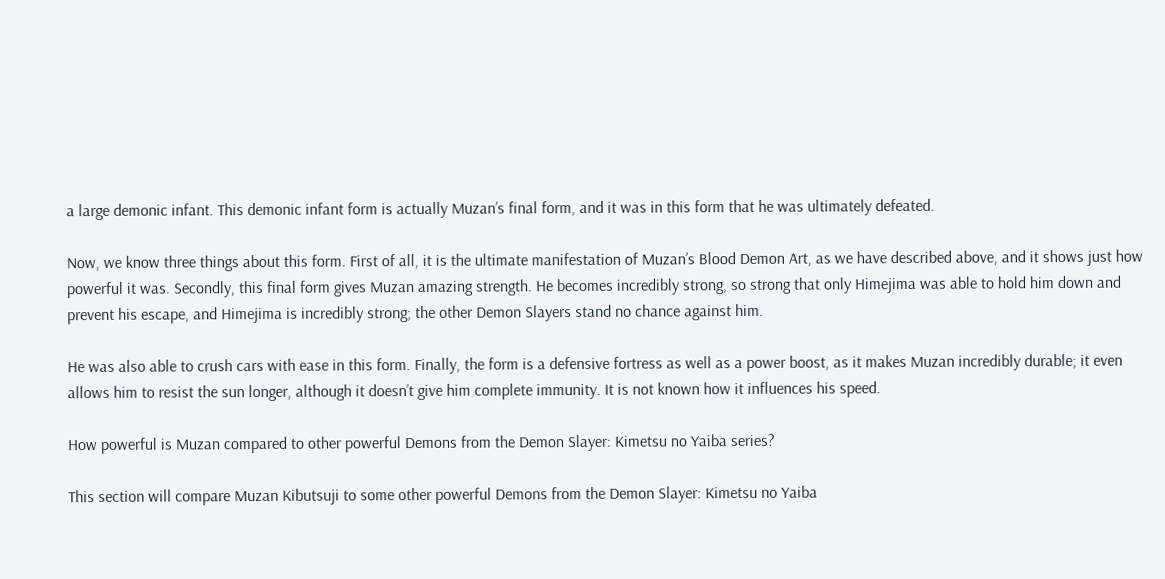a large demonic infant. This demonic infant form is actually Muzan’s final form, and it was in this form that he was ultimately defeated.

Now, we know three things about this form. First of all, it is the ultimate manifestation of Muzan’s Blood Demon Art, as we have described above, and it shows just how powerful it was. Secondly, this final form gives Muzan amazing strength. He becomes incredibly strong, so strong that only Himejima was able to hold him down and prevent his escape, and Himejima is incredibly strong; the other Demon Slayers stand no chance against him.

He was also able to crush cars with ease in this form. Finally, the form is a defensive fortress as well as a power boost, as it makes Muzan incredibly durable; it even allows him to resist the sun longer, although it doesn’t give him complete immunity. It is not known how it influences his speed.

How powerful is Muzan compared to other powerful Demons from the Demon Slayer: Kimetsu no Yaiba series?

This section will compare Muzan Kibutsuji to some other powerful Demons from the Demon Slayer: Kimetsu no Yaiba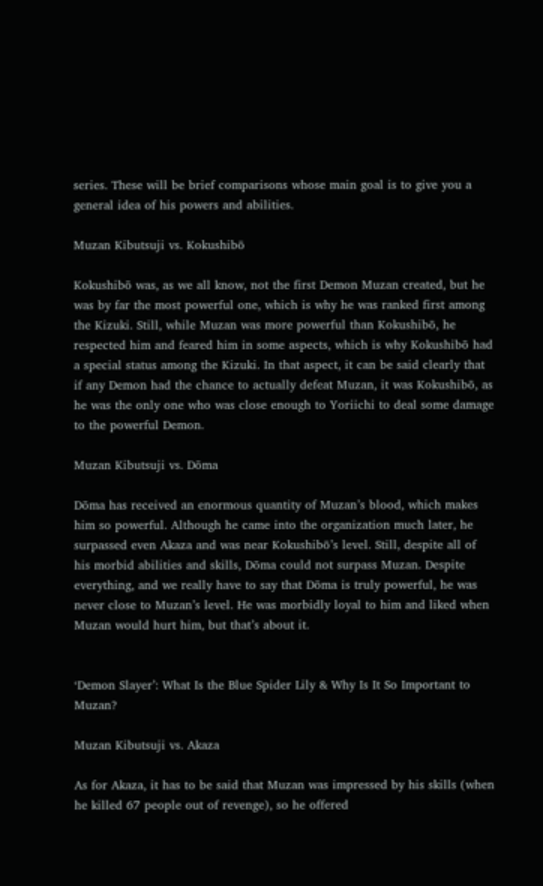series. These will be brief comparisons whose main goal is to give you a general idea of his powers and abilities.

Muzan Kibutsuji vs. Kokushibō

Kokushibō was, as we all know, not the first Demon Muzan created, but he was by far the most powerful one, which is why he was ranked first among the Kizuki. Still, while Muzan was more powerful than Kokushibō, he respected him and feared him in some aspects, which is why Kokushibō had a special status among the Kizuki. In that aspect, it can be said clearly that if any Demon had the chance to actually defeat Muzan, it was Kokushibō, as he was the only one who was close enough to Yoriichi to deal some damage to the powerful Demon.

Muzan Kibutsuji vs. Dōma

Dōma has received an enormous quantity of Muzan’s blood, which makes him so powerful. Although he came into the organization much later, he surpassed even Akaza and was near Kokushibō’s level. Still, despite all of his morbid abilities and skills, Dōma could not surpass Muzan. Despite everything, and we really have to say that Dōma is truly powerful, he was never close to Muzan’s level. He was morbidly loyal to him and liked when Muzan would hurt him, but that’s about it.


‘Demon Slayer’: What Is the Blue Spider Lily & Why Is It So Important to Muzan?

Muzan Kibutsuji vs. Akaza

As for Akaza, it has to be said that Muzan was impressed by his skills (when he killed 67 people out of revenge), so he offered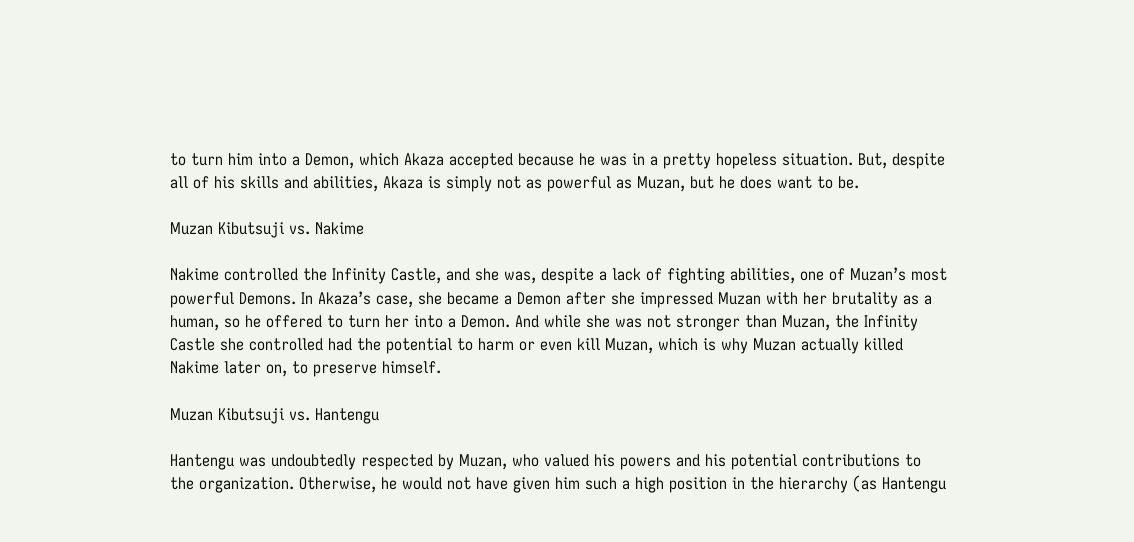to turn him into a Demon, which Akaza accepted because he was in a pretty hopeless situation. But, despite all of his skills and abilities, Akaza is simply not as powerful as Muzan, but he does want to be.

Muzan Kibutsuji vs. Nakime

Nakime controlled the Infinity Castle, and she was, despite a lack of fighting abilities, one of Muzan’s most powerful Demons. In Akaza’s case, she became a Demon after she impressed Muzan with her brutality as a human, so he offered to turn her into a Demon. And while she was not stronger than Muzan, the Infinity Castle she controlled had the potential to harm or even kill Muzan, which is why Muzan actually killed Nakime later on, to preserve himself.

Muzan Kibutsuji vs. Hantengu

Hantengu was undoubtedly respected by Muzan, who valued his powers and his potential contributions to the organization. Otherwise, he would not have given him such a high position in the hierarchy (as Hantengu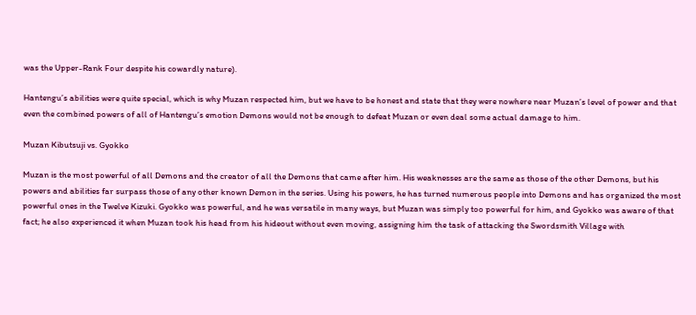was the Upper-Rank Four despite his cowardly nature).

Hantengu’s abilities were quite special, which is why Muzan respected him, but we have to be honest and state that they were nowhere near Muzan’s level of power and that even the combined powers of all of Hantengu’s emotion Demons would not be enough to defeat Muzan or even deal some actual damage to him.

Muzan Kibutsuji vs. Gyokko

Muzan is the most powerful of all Demons and the creator of all the Demons that came after him. His weaknesses are the same as those of the other Demons, but his powers and abilities far surpass those of any other known Demon in the series. Using his powers, he has turned numerous people into Demons and has organized the most powerful ones in the Twelve Kizuki. Gyokko was powerful, and he was versatile in many ways, but Muzan was simply too powerful for him, and Gyokko was aware of that fact; he also experienced it when Muzan took his head from his hideout without even moving, assigning him the task of attacking the Swordsmith Village with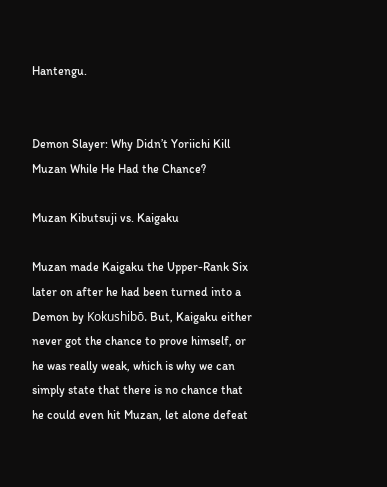Hantengu.


Demon Slayer: Why Didn’t Yoriichi Kill Muzan While He Had the Chance?

Muzan Kibutsuji vs. Kaigaku

Muzan made Kaigaku the Upper-Rank Six later on after he had been turned into a Demon by Kokushibō. But, Kaigaku either never got the chance to prove himself, or he was really weak, which is why we can simply state that there is no chance that he could even hit Muzan, let alone defeat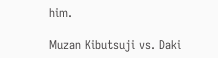him.

Muzan Kibutsuji vs. Daki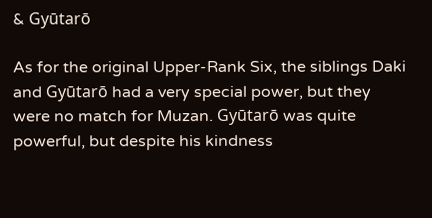& Gyūtarō

As for the original Upper-Rank Six, the siblings Daki and Gyūtarō had a very special power, but they were no match for Muzan. Gyūtarō was quite powerful, but despite his kindness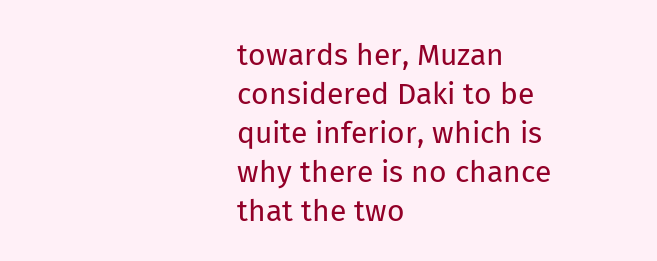towards her, Muzan considered Daki to be quite inferior, which is why there is no chance that the two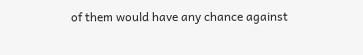of them would have any chance against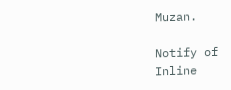Muzan.

Notify of
Inline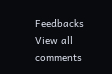Feedbacks
View all comments